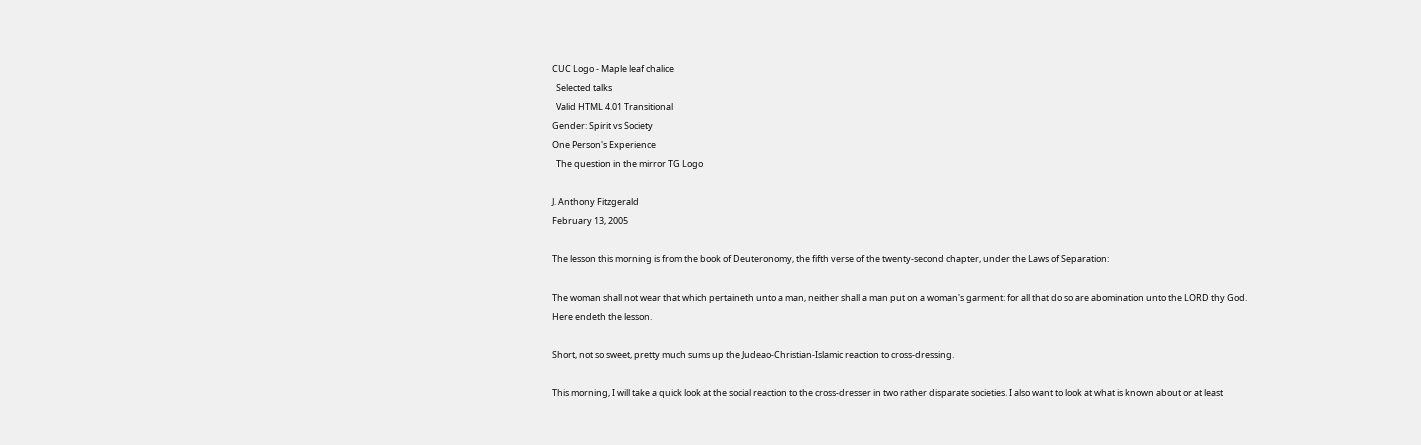CUC Logo - Maple leaf chalice
  Selected talks
  Valid HTML 4.01 Transitional
Gender: Spirit vs Society
One Person's Experience
  The question in the mirror TG Logo

J. Anthony Fitzgerald
February 13, 2005

The lesson this morning is from the book of Deuteronomy, the fifth verse of the twenty-second chapter, under the Laws of Separation:

The woman shall not wear that which pertaineth unto a man, neither shall a man put on a woman's garment: for all that do so are abomination unto the LORD thy God.
Here endeth the lesson.

Short, not so sweet, pretty much sums up the Judeao-Christian-Islamic reaction to cross-dressing.

This morning, I will take a quick look at the social reaction to the cross-dresser in two rather disparate societies. I also want to look at what is known about or at least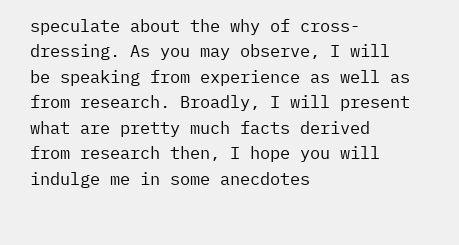speculate about the why of cross-dressing. As you may observe, I will be speaking from experience as well as from research. Broadly, I will present what are pretty much facts derived from research then, I hope you will indulge me in some anecdotes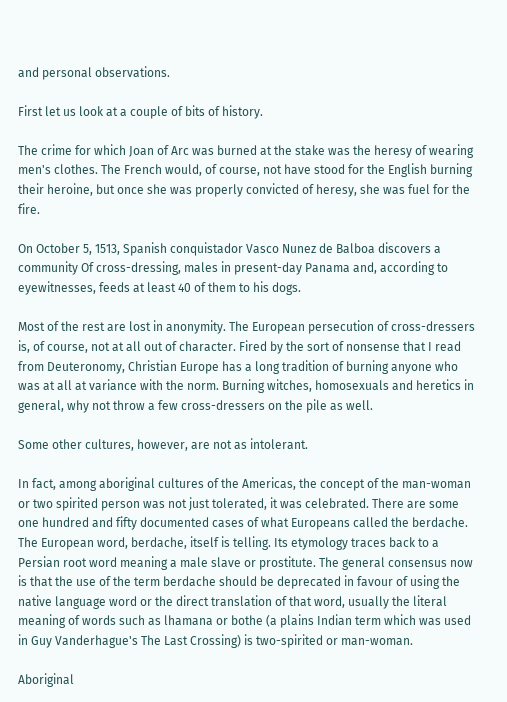and personal observations.

First let us look at a couple of bits of history.

The crime for which Joan of Arc was burned at the stake was the heresy of wearing men's clothes. The French would, of course, not have stood for the English burning their heroine, but once she was properly convicted of heresy, she was fuel for the fire.

On October 5, 1513, Spanish conquistador Vasco Nunez de Balboa discovers a community Of cross-dressing, males in present-day Panama and, according to eyewitnesses, feeds at least 40 of them to his dogs.

Most of the rest are lost in anonymity. The European persecution of cross-dressers is, of course, not at all out of character. Fired by the sort of nonsense that I read from Deuteronomy, Christian Europe has a long tradition of burning anyone who was at all at variance with the norm. Burning witches, homosexuals and heretics in general, why not throw a few cross-dressers on the pile as well.

Some other cultures, however, are not as intolerant.

In fact, among aboriginal cultures of the Americas, the concept of the man-woman or two spirited person was not just tolerated, it was celebrated. There are some one hundred and fifty documented cases of what Europeans called the berdache. The European word, berdache, itself is telling. Its etymology traces back to a Persian root word meaning a male slave or prostitute. The general consensus now is that the use of the term berdache should be deprecated in favour of using the native language word or the direct translation of that word, usually the literal meaning of words such as lhamana or bothe (a plains Indian term which was used in Guy Vanderhague's The Last Crossing) is two-spirited or man-woman.

Aboriginal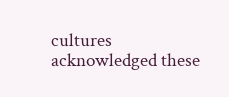cultures acknowledged these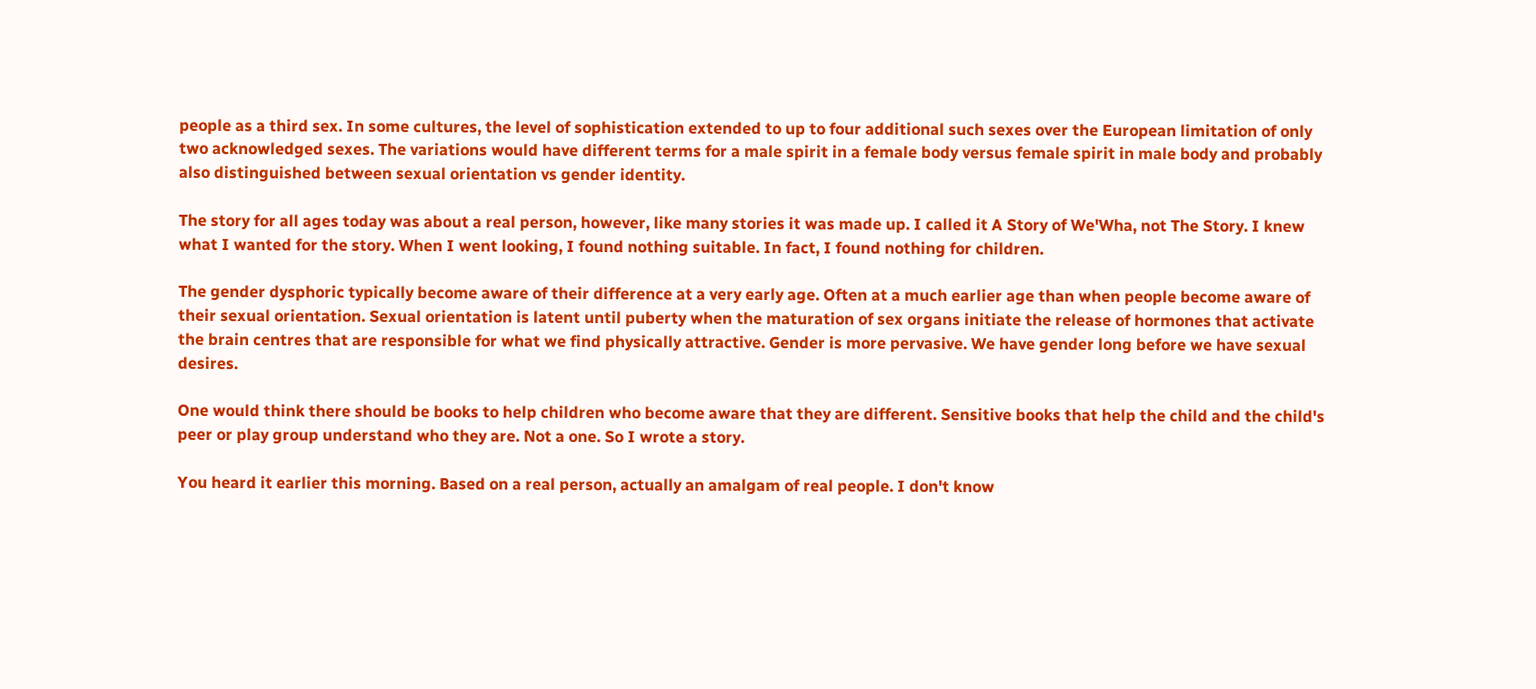people as a third sex. In some cultures, the level of sophistication extended to up to four additional such sexes over the European limitation of only two acknowledged sexes. The variations would have different terms for a male spirit in a female body versus female spirit in male body and probably also distinguished between sexual orientation vs gender identity.

The story for all ages today was about a real person, however, like many stories it was made up. I called it A Story of We'Wha, not The Story. I knew what I wanted for the story. When I went looking, I found nothing suitable. In fact, I found nothing for children.

The gender dysphoric typically become aware of their difference at a very early age. Often at a much earlier age than when people become aware of their sexual orientation. Sexual orientation is latent until puberty when the maturation of sex organs initiate the release of hormones that activate the brain centres that are responsible for what we find physically attractive. Gender is more pervasive. We have gender long before we have sexual desires.

One would think there should be books to help children who become aware that they are different. Sensitive books that help the child and the child's peer or play group understand who they are. Not a one. So I wrote a story.

You heard it earlier this morning. Based on a real person, actually an amalgam of real people. I don't know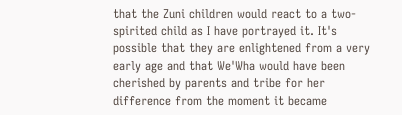that the Zuni children would react to a two-spirited child as I have portrayed it. It's possible that they are enlightened from a very early age and that We'Wha would have been cherished by parents and tribe for her difference from the moment it became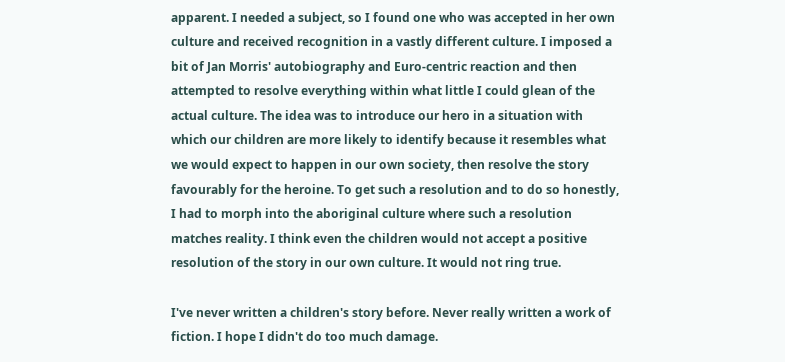apparent. I needed a subject, so I found one who was accepted in her own culture and received recognition in a vastly different culture. I imposed a bit of Jan Morris' autobiography and Euro-centric reaction and then attempted to resolve everything within what little I could glean of the actual culture. The idea was to introduce our hero in a situation with which our children are more likely to identify because it resembles what we would expect to happen in our own society, then resolve the story favourably for the heroine. To get such a resolution and to do so honestly, I had to morph into the aboriginal culture where such a resolution matches reality. I think even the children would not accept a positive resolution of the story in our own culture. It would not ring true.

I've never written a children's story before. Never really written a work of fiction. I hope I didn't do too much damage.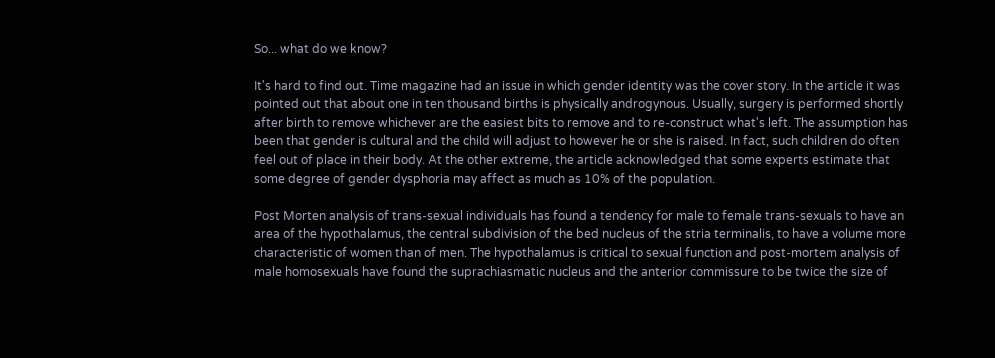So... what do we know?

It's hard to find out. Time magazine had an issue in which gender identity was the cover story. In the article it was pointed out that about one in ten thousand births is physically androgynous. Usually, surgery is performed shortly after birth to remove whichever are the easiest bits to remove and to re-construct what's left. The assumption has been that gender is cultural and the child will adjust to however he or she is raised. In fact, such children do often feel out of place in their body. At the other extreme, the article acknowledged that some experts estimate that some degree of gender dysphoria may affect as much as 10% of the population.

Post Morten analysis of trans-sexual individuals has found a tendency for male to female trans-sexuals to have an area of the hypothalamus, the central subdivision of the bed nucleus of the stria terminalis, to have a volume more characteristic of women than of men. The hypothalamus is critical to sexual function and post-mortem analysis of male homosexuals have found the suprachiasmatic nucleus and the anterior commissure to be twice the size of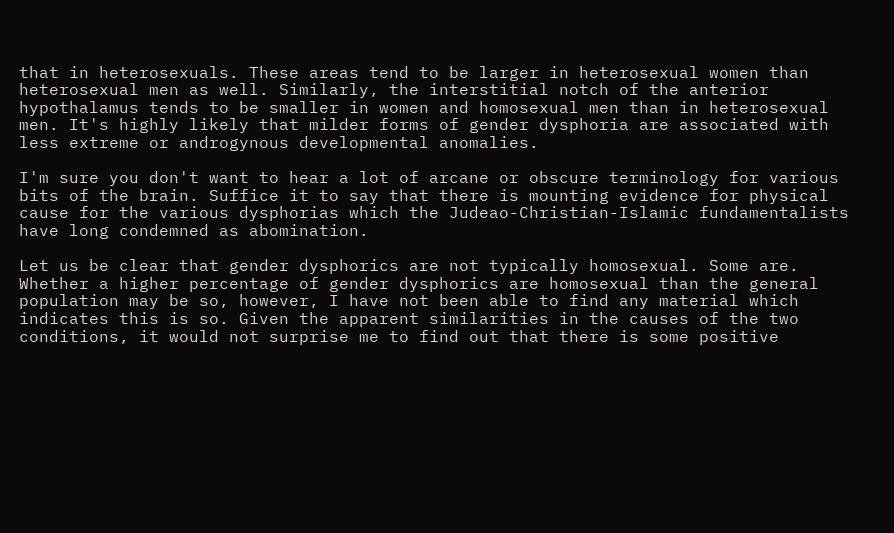that in heterosexuals. These areas tend to be larger in heterosexual women than heterosexual men as well. Similarly, the interstitial notch of the anterior hypothalamus tends to be smaller in women and homosexual men than in heterosexual men. It's highly likely that milder forms of gender dysphoria are associated with less extreme or androgynous developmental anomalies.

I'm sure you don't want to hear a lot of arcane or obscure terminology for various bits of the brain. Suffice it to say that there is mounting evidence for physical cause for the various dysphorias which the Judeao-Christian-Islamic fundamentalists have long condemned as abomination.

Let us be clear that gender dysphorics are not typically homosexual. Some are. Whether a higher percentage of gender dysphorics are homosexual than the general population may be so, however, I have not been able to find any material which indicates this is so. Given the apparent similarities in the causes of the two conditions, it would not surprise me to find out that there is some positive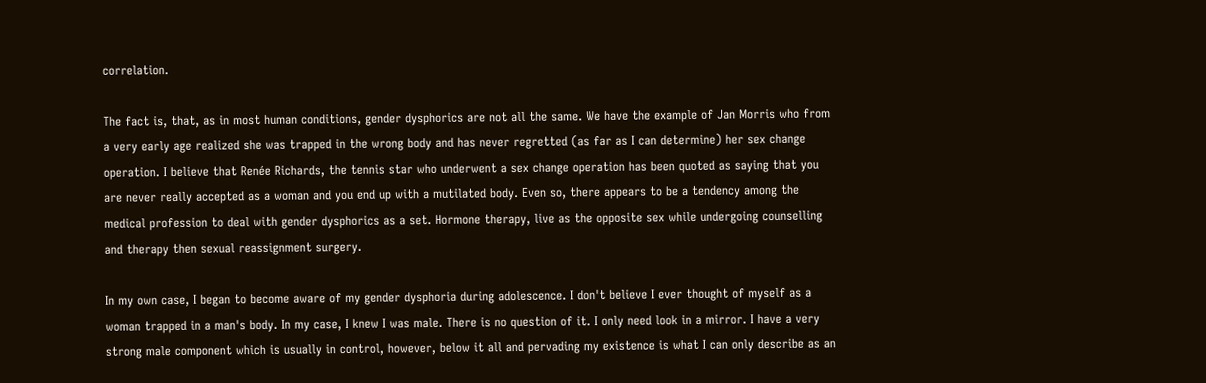correlation.

The fact is, that, as in most human conditions, gender dysphorics are not all the same. We have the example of Jan Morris who from a very early age realized she was trapped in the wrong body and has never regretted (as far as I can determine) her sex change operation. I believe that Renée Richards, the tennis star who underwent a sex change operation has been quoted as saying that you are never really accepted as a woman and you end up with a mutilated body. Even so, there appears to be a tendency among the medical profession to deal with gender dysphorics as a set. Hormone therapy, live as the opposite sex while undergoing counselling and therapy then sexual reassignment surgery.

In my own case, I began to become aware of my gender dysphoria during adolescence. I don't believe I ever thought of myself as a woman trapped in a man's body. In my case, I knew I was male. There is no question of it. I only need look in a mirror. I have a very strong male component which is usually in control, however, below it all and pervading my existence is what I can only describe as an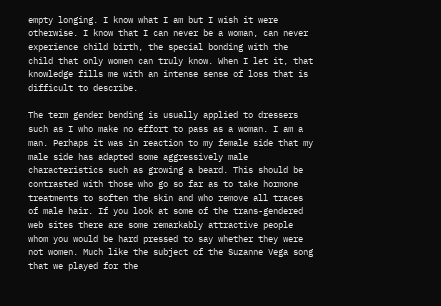empty longing. I know what I am but I wish it were otherwise. I know that I can never be a woman, can never experience child birth, the special bonding with the child that only women can truly know. When I let it, that knowledge fills me with an intense sense of loss that is difficult to describe.

The term gender bending is usually applied to dressers such as I who make no effort to pass as a woman. I am a man. Perhaps it was in reaction to my female side that my male side has adapted some aggressively male characteristics such as growing a beard. This should be contrasted with those who go so far as to take hormone treatments to soften the skin and who remove all traces of male hair. If you look at some of the trans-gendered web sites there are some remarkably attractive people whom you would be hard pressed to say whether they were not women. Much like the subject of the Suzanne Vega song that we played for the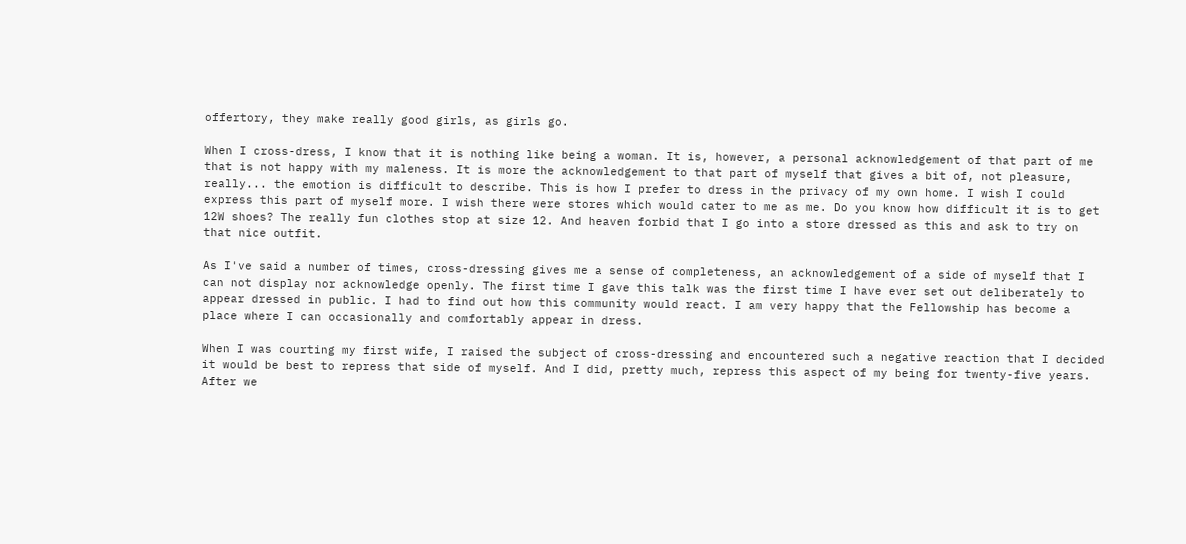offertory, they make really good girls, as girls go.

When I cross-dress, I know that it is nothing like being a woman. It is, however, a personal acknowledgement of that part of me that is not happy with my maleness. It is more the acknowledgement to that part of myself that gives a bit of, not pleasure, really... the emotion is difficult to describe. This is how I prefer to dress in the privacy of my own home. I wish I could express this part of myself more. I wish there were stores which would cater to me as me. Do you know how difficult it is to get 12W shoes? The really fun clothes stop at size 12. And heaven forbid that I go into a store dressed as this and ask to try on that nice outfit.

As I've said a number of times, cross-dressing gives me a sense of completeness, an acknowledgement of a side of myself that I can not display nor acknowledge openly. The first time I gave this talk was the first time I have ever set out deliberately to appear dressed in public. I had to find out how this community would react. I am very happy that the Fellowship has become a place where I can occasionally and comfortably appear in dress.

When I was courting my first wife, I raised the subject of cross-dressing and encountered such a negative reaction that I decided it would be best to repress that side of myself. And I did, pretty much, repress this aspect of my being for twenty-five years. After we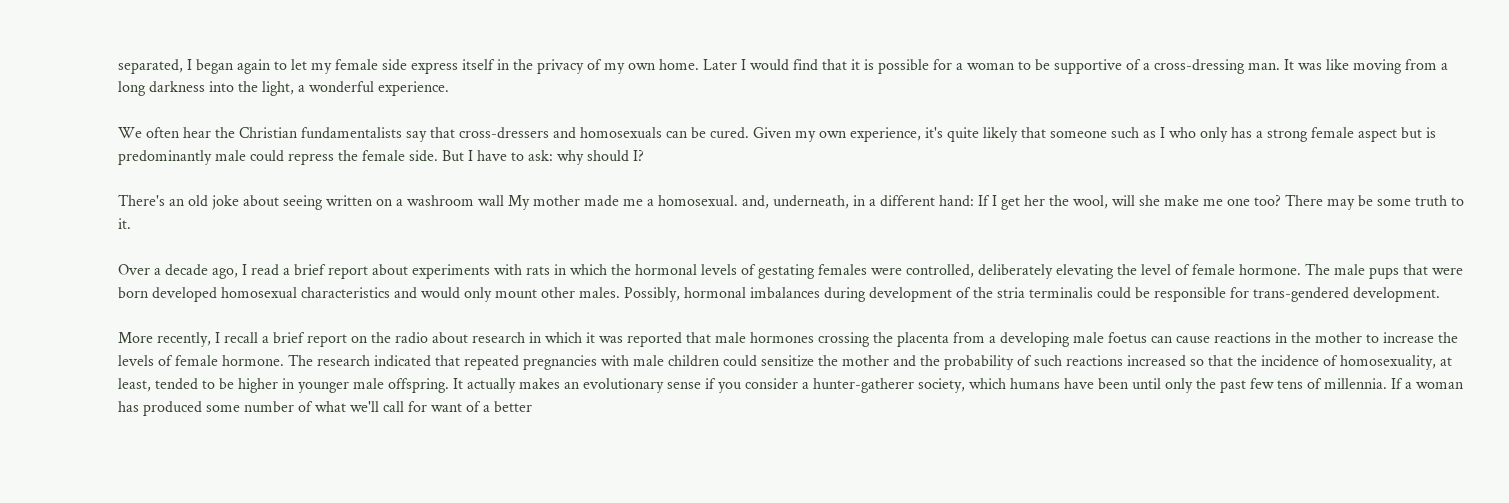separated, I began again to let my female side express itself in the privacy of my own home. Later I would find that it is possible for a woman to be supportive of a cross-dressing man. It was like moving from a long darkness into the light, a wonderful experience.

We often hear the Christian fundamentalists say that cross-dressers and homosexuals can be cured. Given my own experience, it's quite likely that someone such as I who only has a strong female aspect but is predominantly male could repress the female side. But I have to ask: why should I?

There's an old joke about seeing written on a washroom wall My mother made me a homosexual. and, underneath, in a different hand: If I get her the wool, will she make me one too? There may be some truth to it.

Over a decade ago, I read a brief report about experiments with rats in which the hormonal levels of gestating females were controlled, deliberately elevating the level of female hormone. The male pups that were born developed homosexual characteristics and would only mount other males. Possibly, hormonal imbalances during development of the stria terminalis could be responsible for trans-gendered development.

More recently, I recall a brief report on the radio about research in which it was reported that male hormones crossing the placenta from a developing male foetus can cause reactions in the mother to increase the levels of female hormone. The research indicated that repeated pregnancies with male children could sensitize the mother and the probability of such reactions increased so that the incidence of homosexuality, at least, tended to be higher in younger male offspring. It actually makes an evolutionary sense if you consider a hunter-gatherer society, which humans have been until only the past few tens of millennia. If a woman has produced some number of what we'll call for want of a better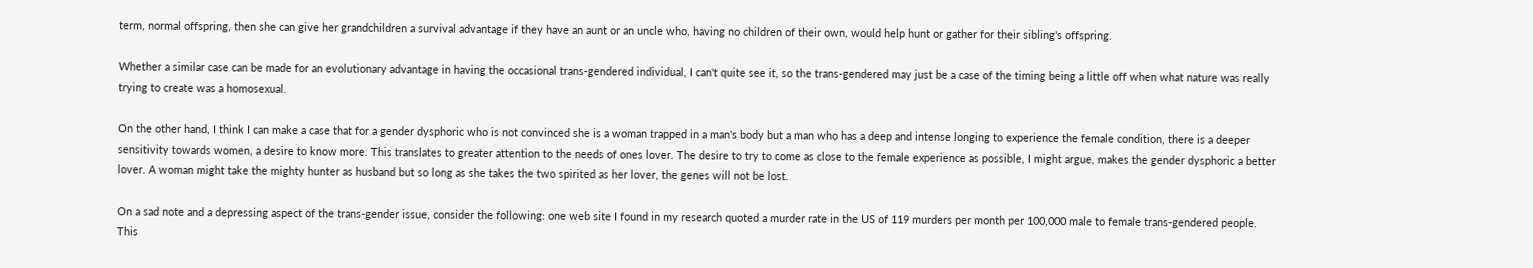term, normal offspring, then she can give her grandchildren a survival advantage if they have an aunt or an uncle who, having no children of their own, would help hunt or gather for their sibling's offspring.

Whether a similar case can be made for an evolutionary advantage in having the occasional trans-gendered individual, I can't quite see it, so the trans-gendered may just be a case of the timing being a little off when what nature was really trying to create was a homosexual.

On the other hand, I think I can make a case that for a gender dysphoric who is not convinced she is a woman trapped in a man's body but a man who has a deep and intense longing to experience the female condition, there is a deeper sensitivity towards women, a desire to know more. This translates to greater attention to the needs of ones lover. The desire to try to come as close to the female experience as possible, I might argue, makes the gender dysphoric a better lover. A woman might take the mighty hunter as husband but so long as she takes the two spirited as her lover, the genes will not be lost.

On a sad note and a depressing aspect of the trans-gender issue, consider the following: one web site I found in my research quoted a murder rate in the US of 119 murders per month per 100,000 male to female trans-gendered people. This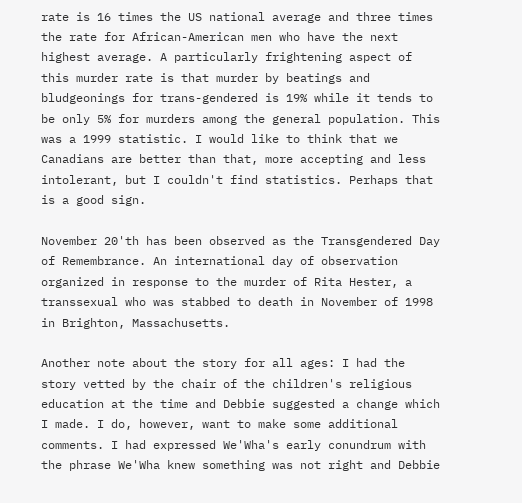rate is 16 times the US national average and three times the rate for African-American men who have the next highest average. A particularly frightening aspect of this murder rate is that murder by beatings and bludgeonings for trans-gendered is 19% while it tends to be only 5% for murders among the general population. This was a 1999 statistic. I would like to think that we Canadians are better than that, more accepting and less intolerant, but I couldn't find statistics. Perhaps that is a good sign.

November 20'th has been observed as the Transgendered Day of Remembrance. An international day of observation organized in response to the murder of Rita Hester, a transsexual who was stabbed to death in November of 1998 in Brighton, Massachusetts.

Another note about the story for all ages: I had the story vetted by the chair of the children's religious education at the time and Debbie suggested a change which I made. I do, however, want to make some additional comments. I had expressed We'Wha's early conundrum with the phrase We'Wha knew something was not right and Debbie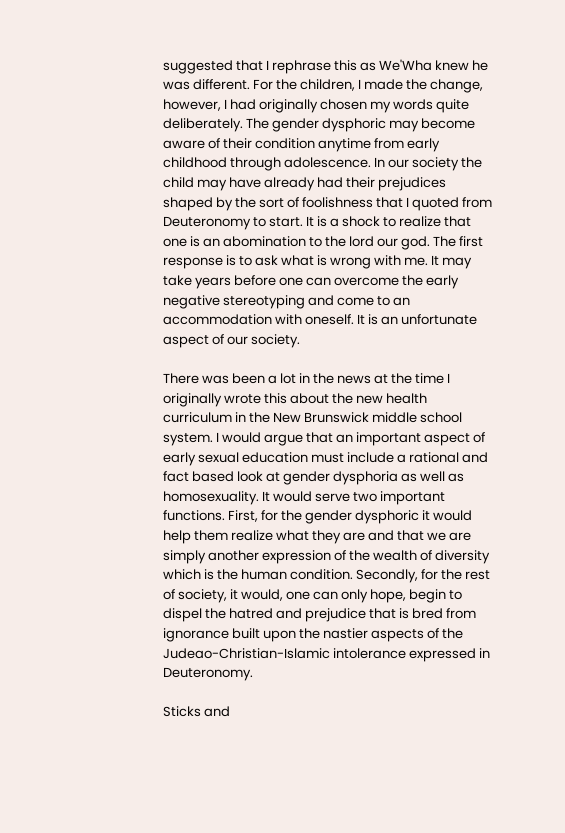suggested that I rephrase this as We'Wha knew he was different. For the children, I made the change, however, I had originally chosen my words quite deliberately. The gender dysphoric may become aware of their condition anytime from early childhood through adolescence. In our society the child may have already had their prejudices shaped by the sort of foolishness that I quoted from Deuteronomy to start. It is a shock to realize that one is an abomination to the lord our god. The first response is to ask what is wrong with me. It may take years before one can overcome the early negative stereotyping and come to an accommodation with oneself. It is an unfortunate aspect of our society.

There was been a lot in the news at the time I originally wrote this about the new health curriculum in the New Brunswick middle school system. I would argue that an important aspect of early sexual education must include a rational and fact based look at gender dysphoria as well as homosexuality. It would serve two important functions. First, for the gender dysphoric it would help them realize what they are and that we are simply another expression of the wealth of diversity which is the human condition. Secondly, for the rest of society, it would, one can only hope, begin to dispel the hatred and prejudice that is bred from ignorance built upon the nastier aspects of the Judeao-Christian-Islamic intolerance expressed in Deuteronomy.

Sticks and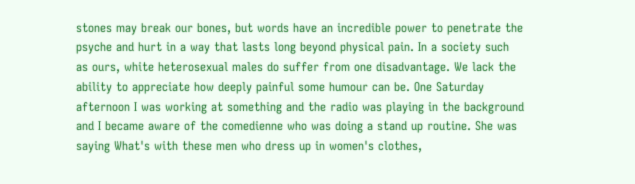stones may break our bones, but words have an incredible power to penetrate the psyche and hurt in a way that lasts long beyond physical pain. In a society such as ours, white heterosexual males do suffer from one disadvantage. We lack the ability to appreciate how deeply painful some humour can be. One Saturday afternoon I was working at something and the radio was playing in the background and I became aware of the comedienne who was doing a stand up routine. She was saying What's with these men who dress up in women's clothes,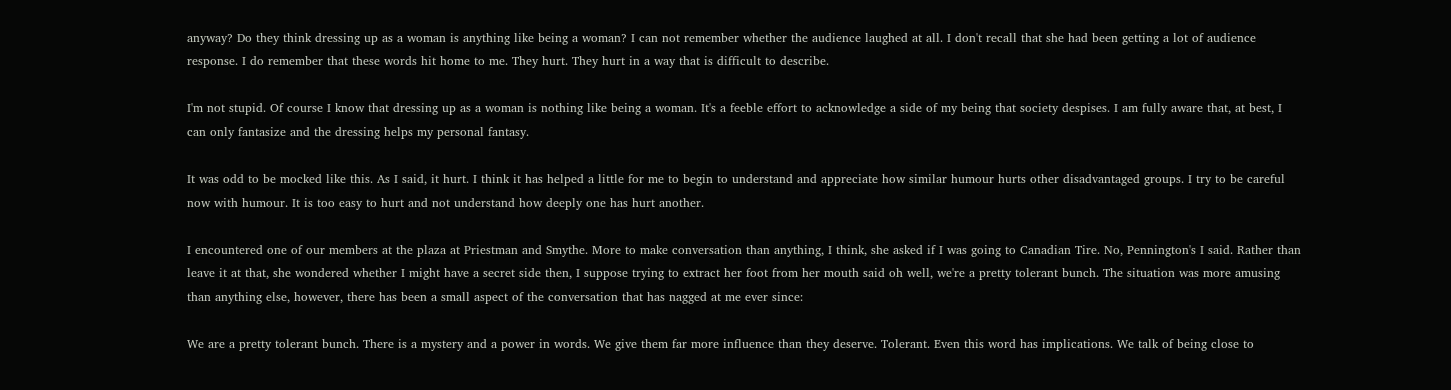anyway? Do they think dressing up as a woman is anything like being a woman? I can not remember whether the audience laughed at all. I don't recall that she had been getting a lot of audience response. I do remember that these words hit home to me. They hurt. They hurt in a way that is difficult to describe.

I'm not stupid. Of course I know that dressing up as a woman is nothing like being a woman. It's a feeble effort to acknowledge a side of my being that society despises. I am fully aware that, at best, I can only fantasize and the dressing helps my personal fantasy.

It was odd to be mocked like this. As I said, it hurt. I think it has helped a little for me to begin to understand and appreciate how similar humour hurts other disadvantaged groups. I try to be careful now with humour. It is too easy to hurt and not understand how deeply one has hurt another.

I encountered one of our members at the plaza at Priestman and Smythe. More to make conversation than anything, I think, she asked if I was going to Canadian Tire. No, Pennington's I said. Rather than leave it at that, she wondered whether I might have a secret side then, I suppose trying to extract her foot from her mouth said oh well, we're a pretty tolerant bunch. The situation was more amusing than anything else, however, there has been a small aspect of the conversation that has nagged at me ever since:

We are a pretty tolerant bunch. There is a mystery and a power in words. We give them far more influence than they deserve. Tolerant. Even this word has implications. We talk of being close to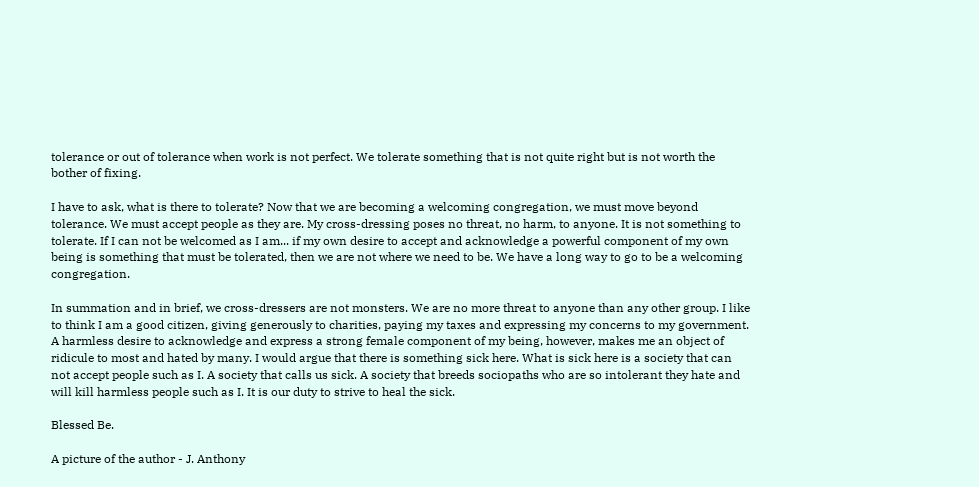tolerance or out of tolerance when work is not perfect. We tolerate something that is not quite right but is not worth the bother of fixing.

I have to ask, what is there to tolerate? Now that we are becoming a welcoming congregation, we must move beyond tolerance. We must accept people as they are. My cross-dressing poses no threat, no harm, to anyone. It is not something to tolerate. If I can not be welcomed as I am... if my own desire to accept and acknowledge a powerful component of my own being is something that must be tolerated, then we are not where we need to be. We have a long way to go to be a welcoming congregation.

In summation and in brief, we cross-dressers are not monsters. We are no more threat to anyone than any other group. I like to think I am a good citizen, giving generously to charities, paying my taxes and expressing my concerns to my government. A harmless desire to acknowledge and express a strong female component of my being, however, makes me an object of ridicule to most and hated by many. I would argue that there is something sick here. What is sick here is a society that can not accept people such as I. A society that calls us sick. A society that breeds sociopaths who are so intolerant they hate and will kill harmless people such as I. It is our duty to strive to heal the sick.

Blessed Be.

A picture of the author - J. Anthony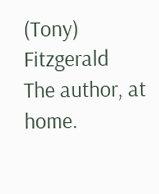(Tony) Fitzgerald
The author, at home.